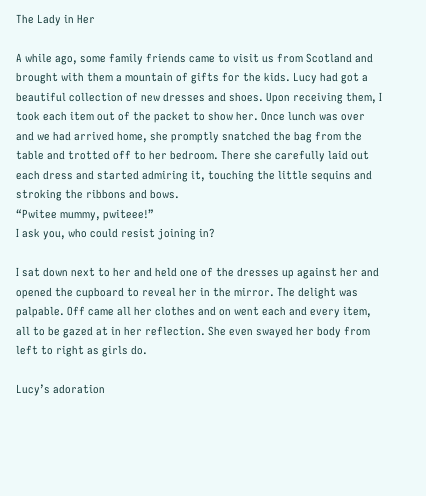The Lady in Her

A while ago, some family friends came to visit us from Scotland and brought with them a mountain of gifts for the kids. Lucy had got a beautiful collection of new dresses and shoes. Upon receiving them, I took each item out of the packet to show her. Once lunch was over and we had arrived home, she promptly snatched the bag from the table and trotted off to her bedroom. There she carefully laid out each dress and started admiring it, touching the little sequins and stroking the ribbons and bows.
“Pwitee mummy, pwiteee!”
I ask you, who could resist joining in?

I sat down next to her and held one of the dresses up against her and opened the cupboard to reveal her in the mirror. The delight was palpable. Off came all her clothes and on went each and every item, all to be gazed at in her reflection. She even swayed her body from left to right as girls do.

Lucy’s adoration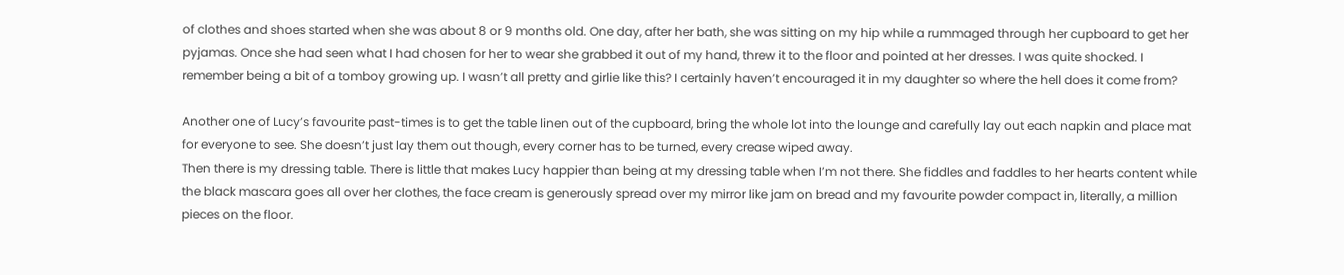of clothes and shoes started when she was about 8 or 9 months old. One day, after her bath, she was sitting on my hip while a rummaged through her cupboard to get her pyjamas. Once she had seen what I had chosen for her to wear she grabbed it out of my hand, threw it to the floor and pointed at her dresses. I was quite shocked. I remember being a bit of a tomboy growing up. I wasn’t all pretty and girlie like this? I certainly haven’t encouraged it in my daughter so where the hell does it come from?

Another one of Lucy’s favourite past-times is to get the table linen out of the cupboard, bring the whole lot into the lounge and carefully lay out each napkin and place mat for everyone to see. She doesn’t just lay them out though, every corner has to be turned, every crease wiped away.
Then there is my dressing table. There is little that makes Lucy happier than being at my dressing table when I’m not there. She fiddles and faddles to her hearts content while the black mascara goes all over her clothes, the face cream is generously spread over my mirror like jam on bread and my favourite powder compact in, literally, a million pieces on the floor.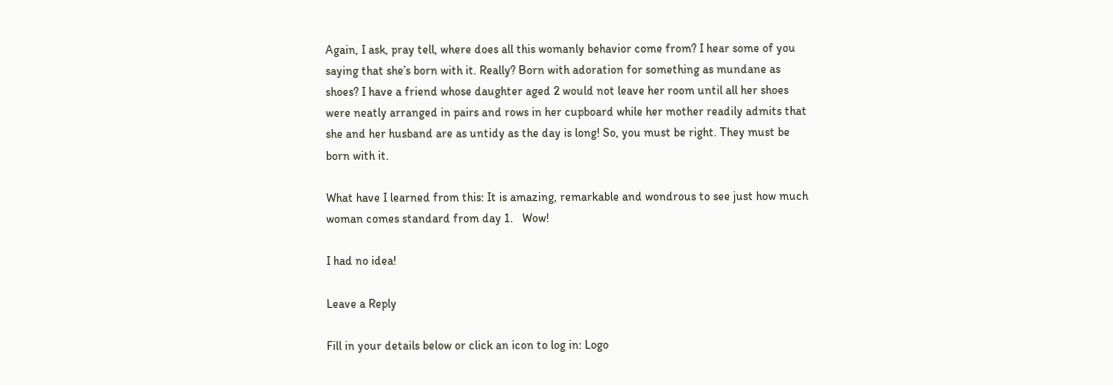Again, I ask, pray tell, where does all this womanly behavior come from? I hear some of you saying that she’s born with it. Really? Born with adoration for something as mundane as shoes? I have a friend whose daughter aged 2 would not leave her room until all her shoes were neatly arranged in pairs and rows in her cupboard while her mother readily admits that she and her husband are as untidy as the day is long! So, you must be right. They must be born with it.

What have I learned from this: It is amazing, remarkable and wondrous to see just how much woman comes standard from day 1.   Wow!

I had no idea!

Leave a Reply

Fill in your details below or click an icon to log in: Logo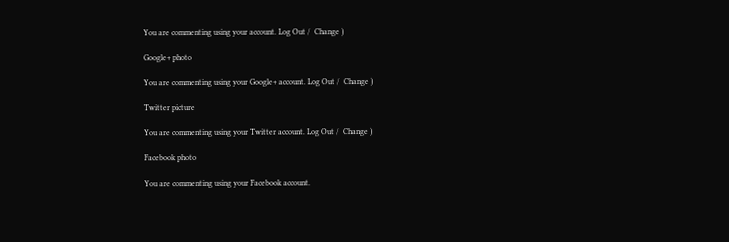You are commenting using your account. Log Out /  Change )

Google+ photo

You are commenting using your Google+ account. Log Out /  Change )

Twitter picture

You are commenting using your Twitter account. Log Out /  Change )

Facebook photo

You are commenting using your Facebook account.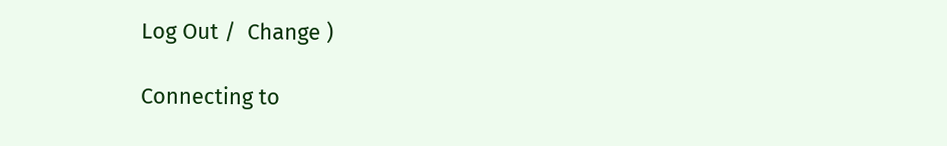Log Out /  Change )

Connecting to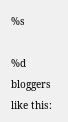%s

%d bloggers like this: